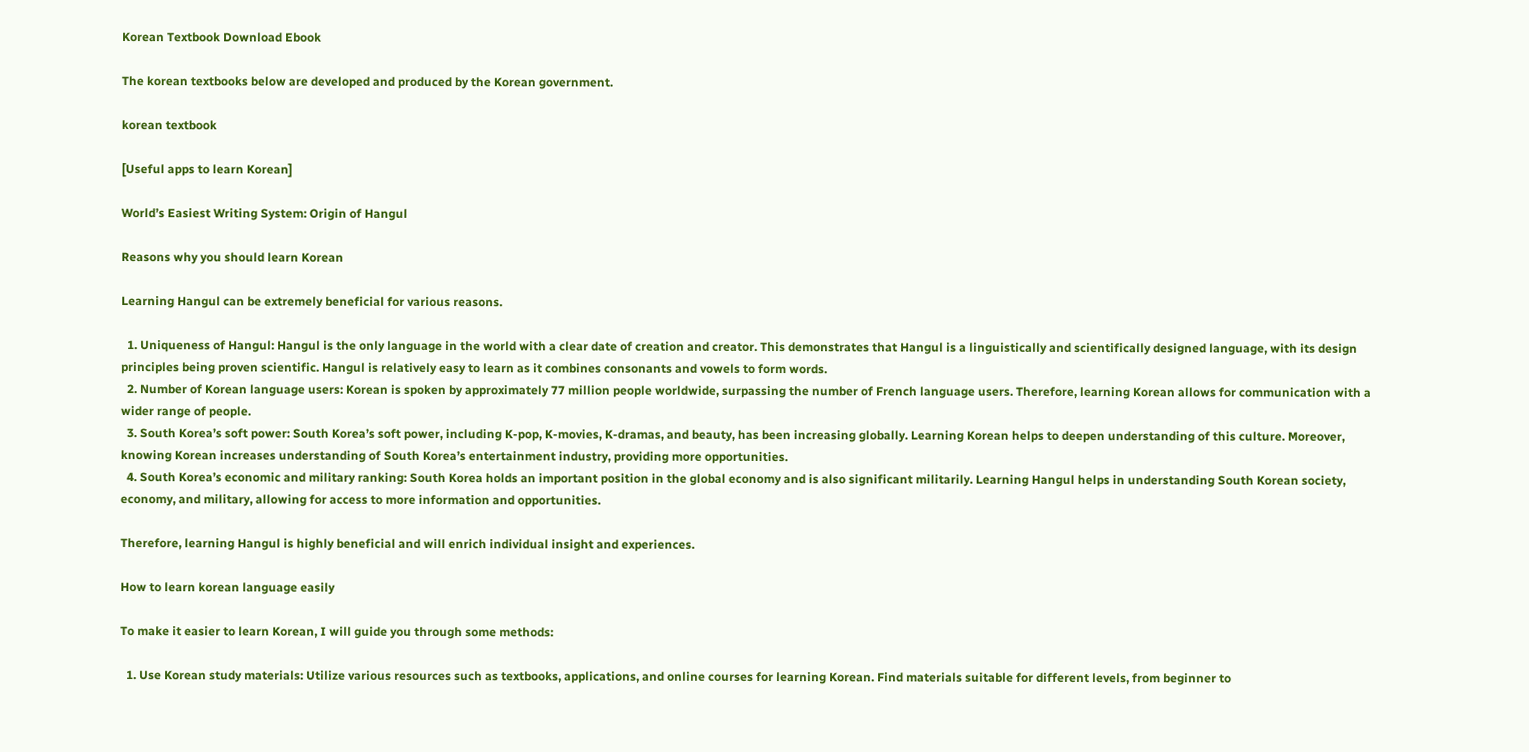Korean Textbook Download Ebook

The korean textbooks below are developed and produced by the Korean government.

korean textbook

[Useful apps to learn Korean]

World’s Easiest Writing System: Origin of Hangul

Reasons why you should learn Korean

Learning Hangul can be extremely beneficial for various reasons.

  1. Uniqueness of Hangul: Hangul is the only language in the world with a clear date of creation and creator. This demonstrates that Hangul is a linguistically and scientifically designed language, with its design principles being proven scientific. Hangul is relatively easy to learn as it combines consonants and vowels to form words.
  2. Number of Korean language users: Korean is spoken by approximately 77 million people worldwide, surpassing the number of French language users. Therefore, learning Korean allows for communication with a wider range of people.
  3. South Korea’s soft power: South Korea’s soft power, including K-pop, K-movies, K-dramas, and beauty, has been increasing globally. Learning Korean helps to deepen understanding of this culture. Moreover, knowing Korean increases understanding of South Korea’s entertainment industry, providing more opportunities.
  4. South Korea’s economic and military ranking: South Korea holds an important position in the global economy and is also significant militarily. Learning Hangul helps in understanding South Korean society, economy, and military, allowing for access to more information and opportunities.

Therefore, learning Hangul is highly beneficial and will enrich individual insight and experiences.

How to learn korean language easily

To make it easier to learn Korean, I will guide you through some methods:

  1. Use Korean study materials: Utilize various resources such as textbooks, applications, and online courses for learning Korean. Find materials suitable for different levels, from beginner to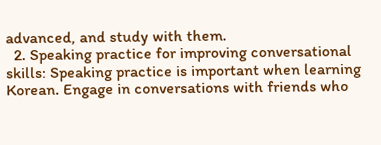advanced, and study with them.
  2. Speaking practice for improving conversational skills: Speaking practice is important when learning Korean. Engage in conversations with friends who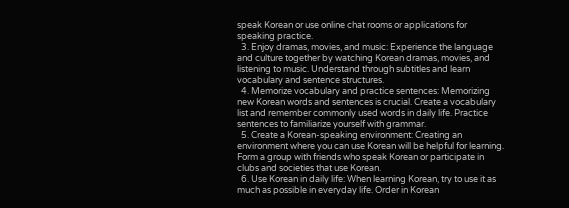speak Korean or use online chat rooms or applications for speaking practice.
  3. Enjoy dramas, movies, and music: Experience the language and culture together by watching Korean dramas, movies, and listening to music. Understand through subtitles and learn vocabulary and sentence structures.
  4. Memorize vocabulary and practice sentences: Memorizing new Korean words and sentences is crucial. Create a vocabulary list and remember commonly used words in daily life. Practice sentences to familiarize yourself with grammar.
  5. Create a Korean-speaking environment: Creating an environment where you can use Korean will be helpful for learning. Form a group with friends who speak Korean or participate in clubs and societies that use Korean.
  6. Use Korean in daily life: When learning Korean, try to use it as much as possible in everyday life. Order in Korean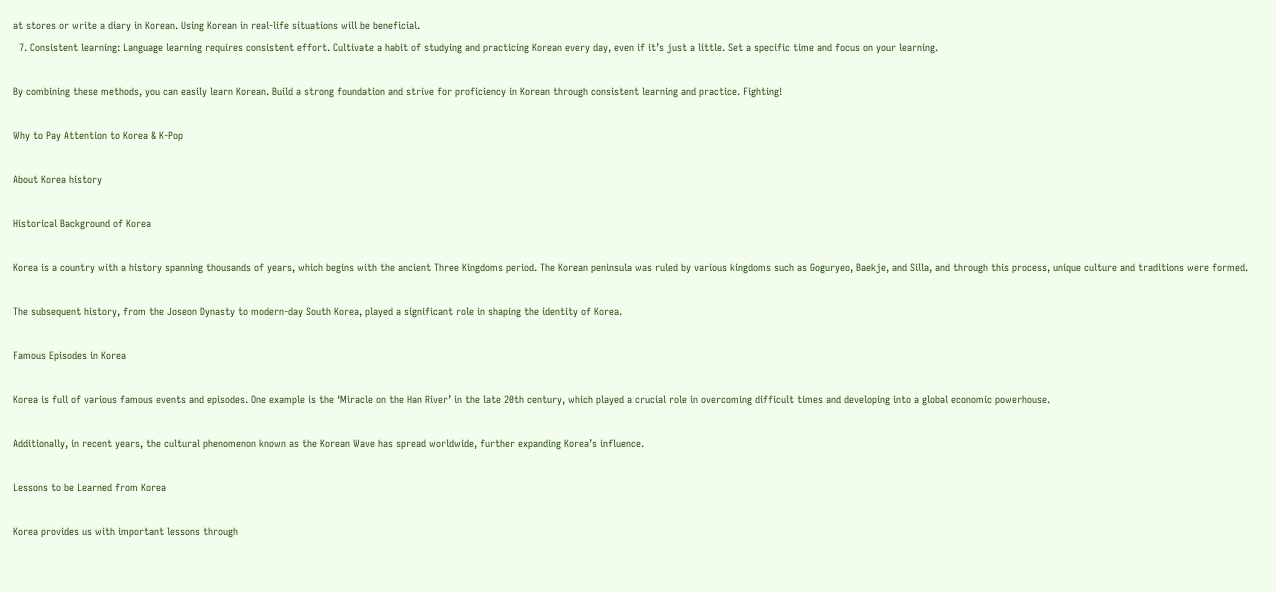at stores or write a diary in Korean. Using Korean in real-life situations will be beneficial.
  7. Consistent learning: Language learning requires consistent effort. Cultivate a habit of studying and practicing Korean every day, even if it’s just a little. Set a specific time and focus on your learning.

By combining these methods, you can easily learn Korean. Build a strong foundation and strive for proficiency in Korean through consistent learning and practice. Fighting!

Why to Pay Attention to Korea & K-Pop

About Korea history

Historical Background of Korea

Korea is a country with a history spanning thousands of years, which begins with the ancient Three Kingdoms period. The Korean peninsula was ruled by various kingdoms such as Goguryeo, Baekje, and Silla, and through this process, unique culture and traditions were formed.

The subsequent history, from the Joseon Dynasty to modern-day South Korea, played a significant role in shaping the identity of Korea.

Famous Episodes in Korea

Korea is full of various famous events and episodes. One example is the ‘Miracle on the Han River’ in the late 20th century, which played a crucial role in overcoming difficult times and developing into a global economic powerhouse.

Additionally, in recent years, the cultural phenomenon known as the Korean Wave has spread worldwide, further expanding Korea’s influence.

Lessons to be Learned from Korea

Korea provides us with important lessons through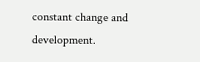constant change and development.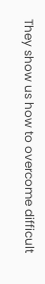They show us how to overcome difficult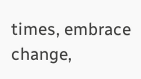times, embrace change,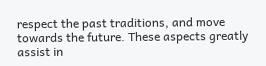respect the past traditions, and move towards the future. These aspects greatly assist in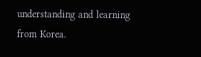understanding and learning from Korea.